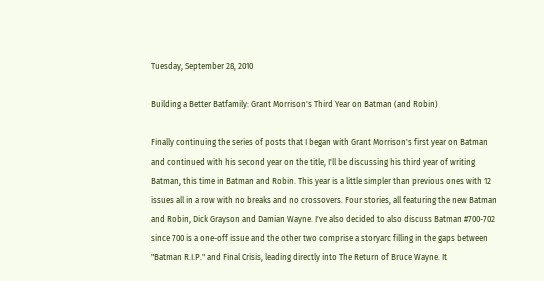Tuesday, September 28, 2010

Building a Better Batfamily: Grant Morrison's Third Year on Batman (and Robin)

Finally continuing the series of posts that I began with Grant Morrison's first year on Batman and continued with his second year on the title, I'll be discussing his third year of writing Batman, this time in Batman and Robin. This year is a little simpler than previous ones with 12 issues all in a row with no breaks and no crossovers. Four stories, all featuring the new Batman and Robin, Dick Grayson and Damian Wayne. I've also decided to also discuss Batman #700-702 since 700 is a one-off issue and the other two comprise a storyarc filling in the gaps between "Batman R.I.P." and Final Crisis, leading directly into The Return of Bruce Wayne. It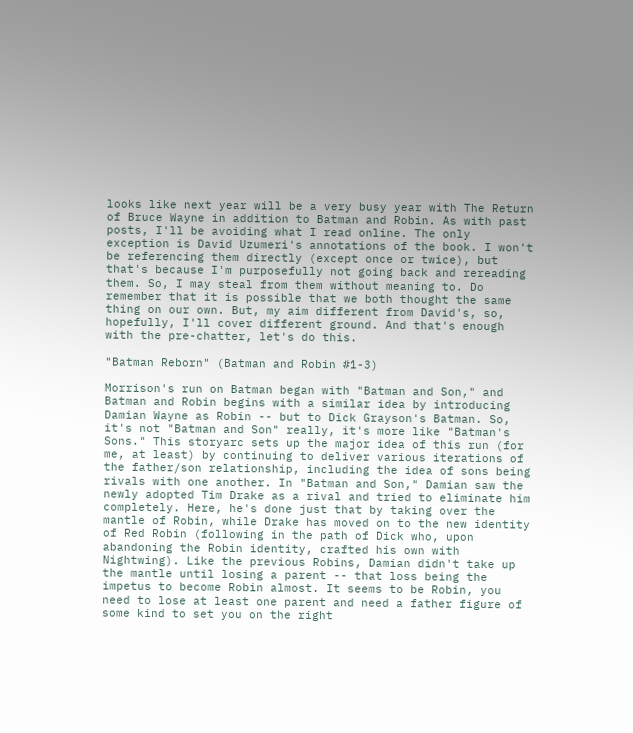looks like next year will be a very busy year with The Return of Bruce Wayne in addition to Batman and Robin. As with past posts, I'll be avoiding what I read online. The only exception is David Uzumeri's annotations of the book. I won't be referencing them directly (except once or twice), but that's because I'm purposefully not going back and rereading them. So, I may steal from them without meaning to. Do remember that it is possible that we both thought the same thing on our own. But, my aim different from David's, so, hopefully, I'll cover different ground. And that's enough with the pre-chatter, let's do this.

"Batman Reborn" (Batman and Robin #1-3)

Morrison's run on Batman began with "Batman and Son," and Batman and Robin begins with a similar idea by introducing Damian Wayne as Robin -- but to Dick Grayson's Batman. So, it's not "Batman and Son" really, it's more like "Batman's Sons." This storyarc sets up the major idea of this run (for me, at least) by continuing to deliver various iterations of the father/son relationship, including the idea of sons being rivals with one another. In "Batman and Son," Damian saw the newly adopted Tim Drake as a rival and tried to eliminate him completely. Here, he's done just that by taking over the mantle of Robin, while Drake has moved on to the new identity of Red Robin (following in the path of Dick who, upon abandoning the Robin identity, crafted his own with Nightwing). Like the previous Robins, Damian didn't take up the mantle until losing a parent -- that loss being the impetus to become Robin almost. It seems to be Robin, you need to lose at least one parent and need a father figure of some kind to set you on the right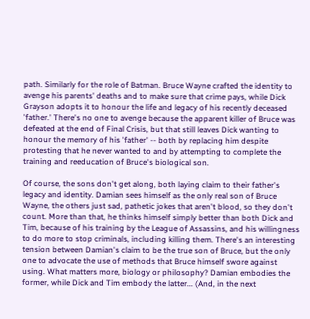path. Similarly for the role of Batman. Bruce Wayne crafted the identity to avenge his parents' deaths and to make sure that crime pays, while Dick Grayson adopts it to honour the life and legacy of his recently deceased 'father.' There's no one to avenge because the apparent killer of Bruce was defeated at the end of Final Crisis, but that still leaves Dick wanting to honour the memory of his 'father' -- both by replacing him despite protesting that he never wanted to and by attempting to complete the training and reeducation of Bruce's biological son.

Of course, the sons don't get along, both laying claim to their father's legacy and identity. Damian sees himself as the only real son of Bruce Wayne, the others just sad, pathetic jokes that aren't blood, so they don't count. More than that, he thinks himself simply better than both Dick and Tim, because of his training by the League of Assassins, and his willingness to do more to stop criminals, including killing them. There's an interesting tension between Damian's claim to be the true son of Bruce, but the only one to advocate the use of methods that Bruce himself swore against using. What matters more, biology or philosophy? Damian embodies the former, while Dick and Tim embody the latter... (And, in the next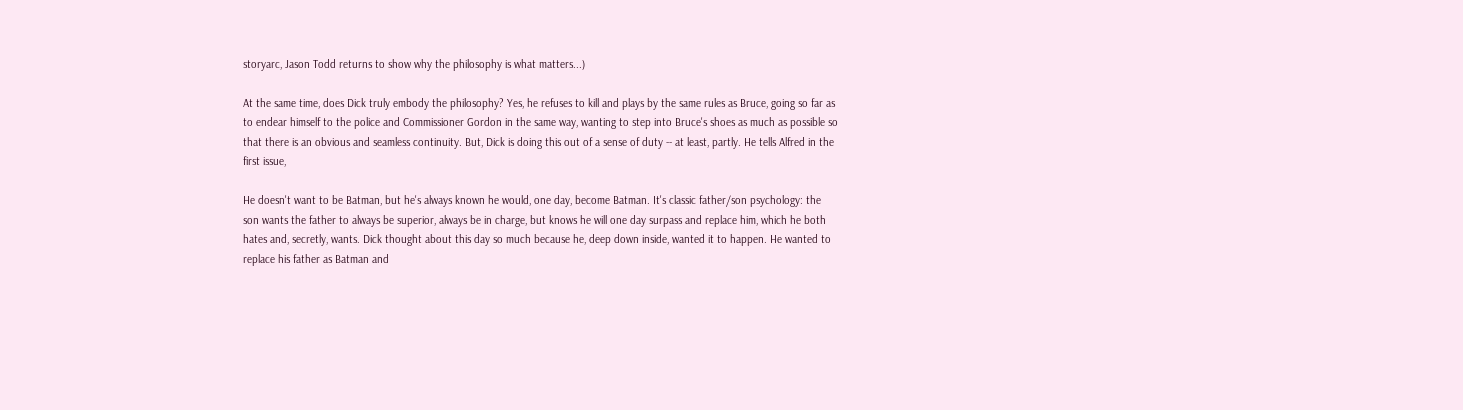storyarc, Jason Todd returns to show why the philosophy is what matters...)

At the same time, does Dick truly embody the philosophy? Yes, he refuses to kill and plays by the same rules as Bruce, going so far as to endear himself to the police and Commissioner Gordon in the same way, wanting to step into Bruce's shoes as much as possible so that there is an obvious and seamless continuity. But, Dick is doing this out of a sense of duty -- at least, partly. He tells Alfred in the first issue,

He doesn't want to be Batman, but he's always known he would, one day, become Batman. It's classic father/son psychology: the son wants the father to always be superior, always be in charge, but knows he will one day surpass and replace him, which he both hates and, secretly, wants. Dick thought about this day so much because he, deep down inside, wanted it to happen. He wanted to replace his father as Batman and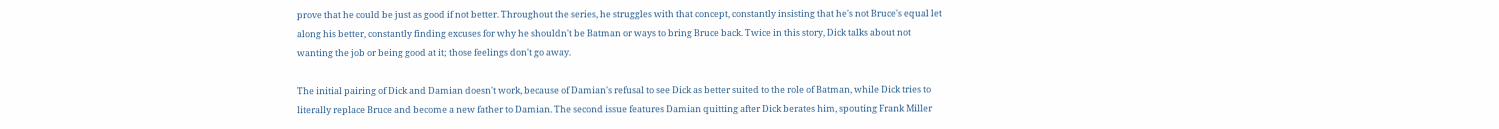prove that he could be just as good if not better. Throughout the series, he struggles with that concept, constantly insisting that he's not Bruce's equal let along his better, constantly finding excuses for why he shouldn't be Batman or ways to bring Bruce back. Twice in this story, Dick talks about not wanting the job or being good at it; those feelings don't go away.

The initial pairing of Dick and Damian doesn't work, because of Damian's refusal to see Dick as better suited to the role of Batman, while Dick tries to literally replace Bruce and become a new father to Damian. The second issue features Damian quitting after Dick berates him, spouting Frank Miller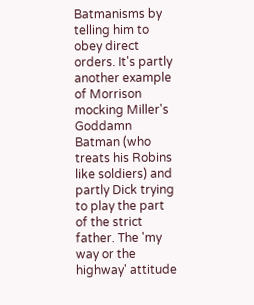Batmanisms by telling him to obey direct orders. It's partly another example of Morrison mocking Miller's Goddamn Batman (who treats his Robins like soldiers) and partly Dick trying to play the part of the strict father. The 'my way or the highway' attitude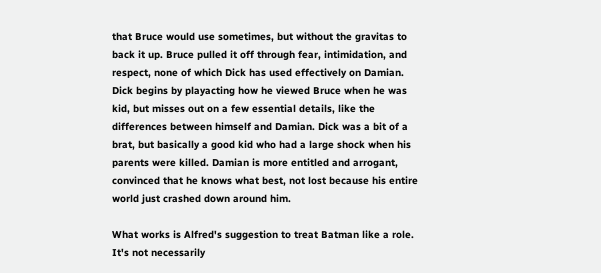that Bruce would use sometimes, but without the gravitas to back it up. Bruce pulled it off through fear, intimidation, and respect, none of which Dick has used effectively on Damian. Dick begins by playacting how he viewed Bruce when he was kid, but misses out on a few essential details, like the differences between himself and Damian. Dick was a bit of a brat, but basically a good kid who had a large shock when his parents were killed. Damian is more entitled and arrogant, convinced that he knows what best, not lost because his entire world just crashed down around him.

What works is Alfred's suggestion to treat Batman like a role. It's not necessarily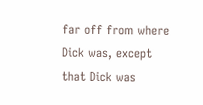far off from where Dick was, except that Dick was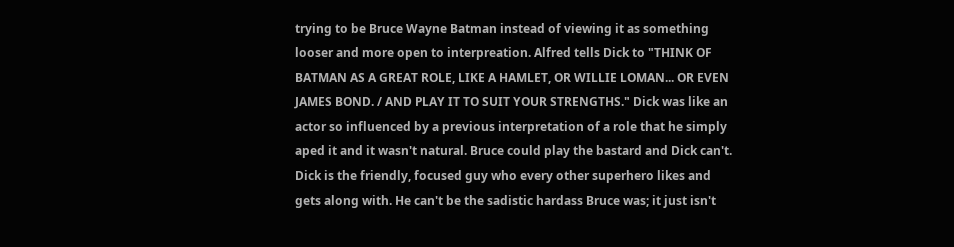trying to be Bruce Wayne Batman instead of viewing it as something looser and more open to interpreation. Alfred tells Dick to "THINK OF BATMAN AS A GREAT ROLE, LIKE A HAMLET, OR WILLIE LOMAN... OR EVEN JAMES BOND. / AND PLAY IT TO SUIT YOUR STRENGTHS." Dick was like an actor so influenced by a previous interpretation of a role that he simply aped it and it wasn't natural. Bruce could play the bastard and Dick can't. Dick is the friendly, focused guy who every other superhero likes and gets along with. He can't be the sadistic hardass Bruce was; it just isn't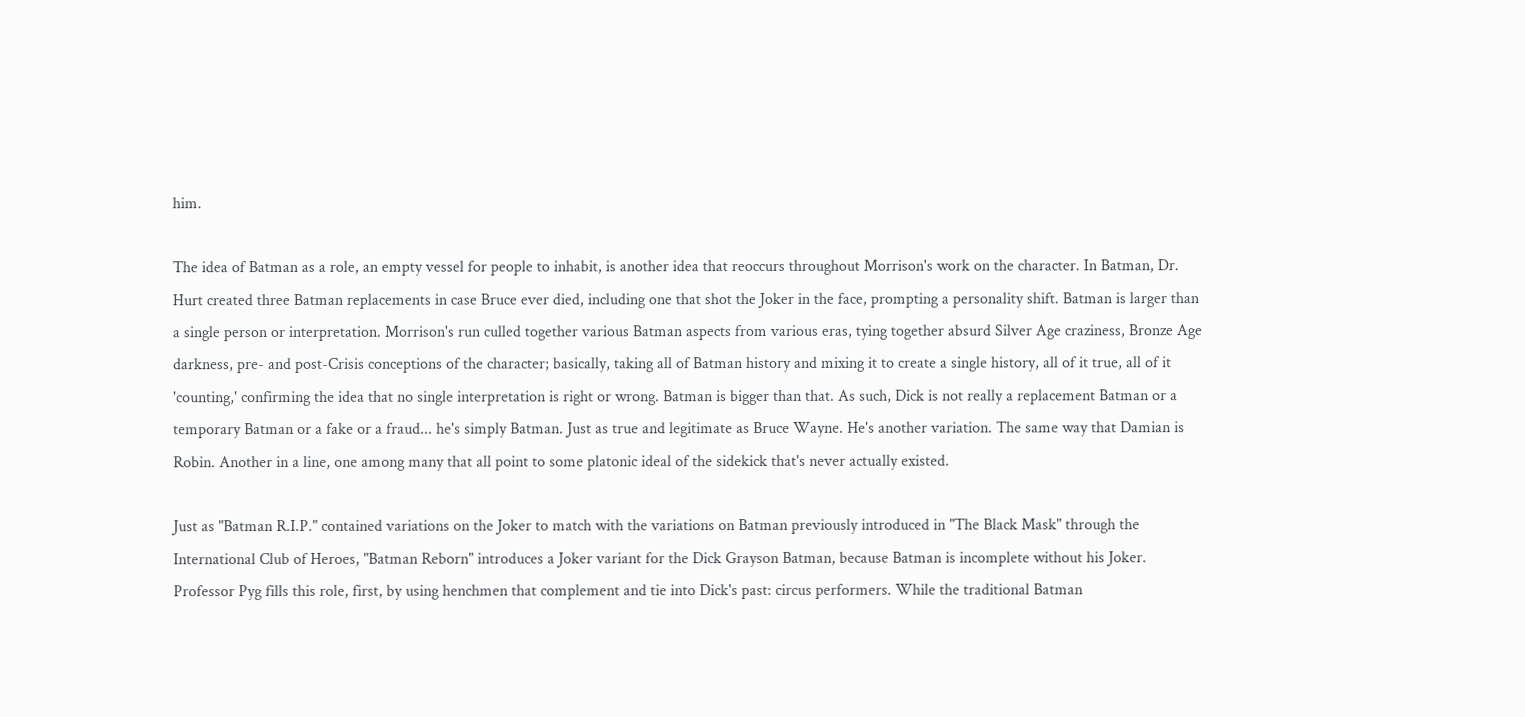him.

The idea of Batman as a role, an empty vessel for people to inhabit, is another idea that reoccurs throughout Morrison's work on the character. In Batman, Dr. Hurt created three Batman replacements in case Bruce ever died, including one that shot the Joker in the face, prompting a personality shift. Batman is larger than a single person or interpretation. Morrison's run culled together various Batman aspects from various eras, tying together absurd Silver Age craziness, Bronze Age darkness, pre- and post-Crisis conceptions of the character; basically, taking all of Batman history and mixing it to create a single history, all of it true, all of it 'counting,' confirming the idea that no single interpretation is right or wrong. Batman is bigger than that. As such, Dick is not really a replacement Batman or a temporary Batman or a fake or a fraud... he's simply Batman. Just as true and legitimate as Bruce Wayne. He's another variation. The same way that Damian is Robin. Another in a line, one among many that all point to some platonic ideal of the sidekick that's never actually existed.

Just as "Batman R.I.P." contained variations on the Joker to match with the variations on Batman previously introduced in "The Black Mask" through the International Club of Heroes, "Batman Reborn" introduces a Joker variant for the Dick Grayson Batman, because Batman is incomplete without his Joker. Professor Pyg fills this role, first, by using henchmen that complement and tie into Dick's past: circus performers. While the traditional Batman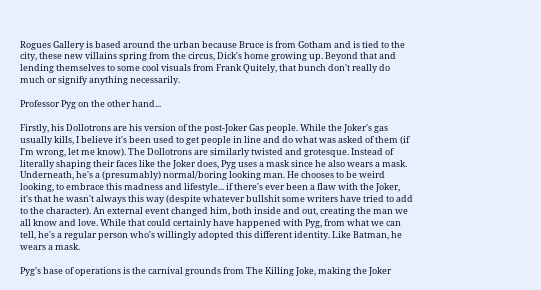Rogues Gallery is based around the urban because Bruce is from Gotham and is tied to the city, these new villains spring from the circus, Dick's home growing up. Beyond that and lending themselves to some cool visuals from Frank Quitely, that bunch don't really do much or signify anything necessarily.

Professor Pyg on the other hand...

Firstly, his Dollotrons are his version of the post-Joker Gas people. While the Joker's gas usually kills, I believe it's been used to get people in line and do what was asked of them (if I'm wrong, let me know). The Dollotrons are similarly twisted and grotesque. Instead of literally shaping their faces like the Joker does, Pyg uses a mask since he also wears a mask. Underneath, he's a (presumably) normal/boring looking man. He chooses to be weird looking, to embrace this madness and lifestyle... if there's ever been a flaw with the Joker, it's that he wasn't always this way (despite whatever bullshit some writers have tried to add to the character). An external event changed him, both inside and out, creating the man we all know and love. While that could certainly have happened with Pyg, from what we can tell, he's a regular person who's willingly adopted this different identity. Like Batman, he wears a mask.

Pyg's base of operations is the carnival grounds from The Killing Joke, making the Joker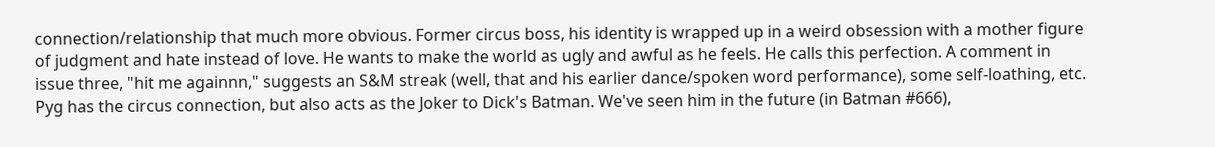connection/relationship that much more obvious. Former circus boss, his identity is wrapped up in a weird obsession with a mother figure of judgment and hate instead of love. He wants to make the world as ugly and awful as he feels. He calls this perfection. A comment in issue three, "hit me againnn," suggests an S&M streak (well, that and his earlier dance/spoken word performance), some self-loathing, etc. Pyg has the circus connection, but also acts as the Joker to Dick's Batman. We've seen him in the future (in Batman #666),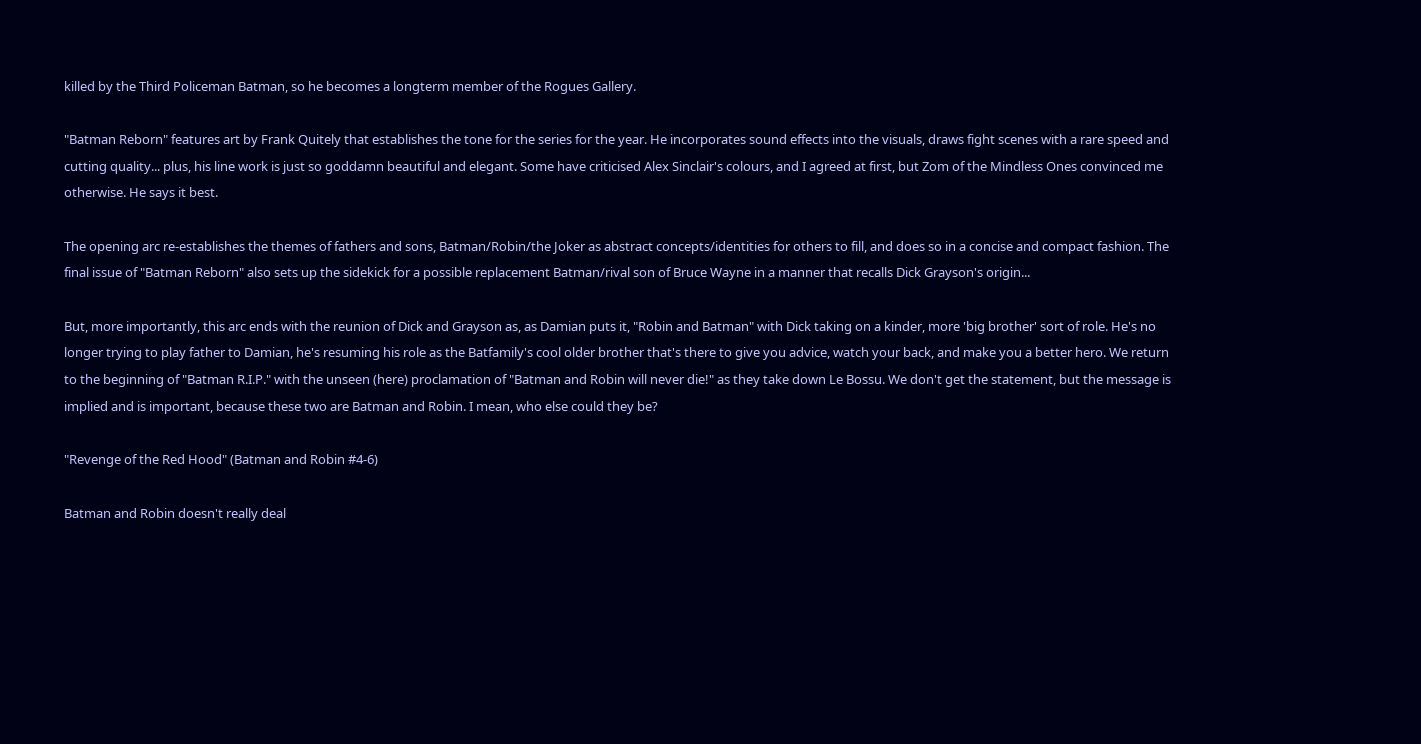killed by the Third Policeman Batman, so he becomes a longterm member of the Rogues Gallery.

"Batman Reborn" features art by Frank Quitely that establishes the tone for the series for the year. He incorporates sound effects into the visuals, draws fight scenes with a rare speed and cutting quality... plus, his line work is just so goddamn beautiful and elegant. Some have criticised Alex Sinclair's colours, and I agreed at first, but Zom of the Mindless Ones convinced me otherwise. He says it best.

The opening arc re-establishes the themes of fathers and sons, Batman/Robin/the Joker as abstract concepts/identities for others to fill, and does so in a concise and compact fashion. The final issue of "Batman Reborn" also sets up the sidekick for a possible replacement Batman/rival son of Bruce Wayne in a manner that recalls Dick Grayson's origin...

But, more importantly, this arc ends with the reunion of Dick and Grayson as, as Damian puts it, "Robin and Batman" with Dick taking on a kinder, more 'big brother' sort of role. He's no longer trying to play father to Damian, he's resuming his role as the Batfamily's cool older brother that's there to give you advice, watch your back, and make you a better hero. We return to the beginning of "Batman R.I.P." with the unseen (here) proclamation of "Batman and Robin will never die!" as they take down Le Bossu. We don't get the statement, but the message is implied and is important, because these two are Batman and Robin. I mean, who else could they be?

"Revenge of the Red Hood" (Batman and Robin #4-6)

Batman and Robin doesn't really deal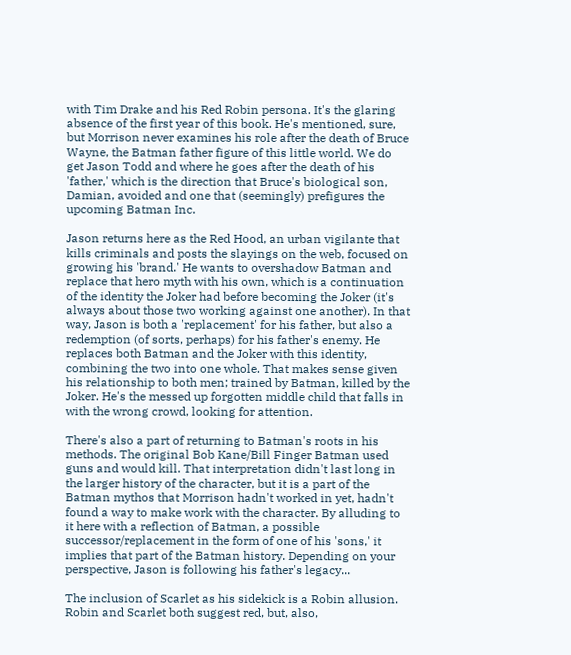with Tim Drake and his Red Robin persona. It's the glaring absence of the first year of this book. He's mentioned, sure, but Morrison never examines his role after the death of Bruce Wayne, the Batman father figure of this little world. We do get Jason Todd and where he goes after the death of his 'father,' which is the direction that Bruce's biological son, Damian, avoided and one that (seemingly) prefigures the upcoming Batman Inc.

Jason returns here as the Red Hood, an urban vigilante that kills criminals and posts the slayings on the web, focused on growing his 'brand.' He wants to overshadow Batman and replace that hero myth with his own, which is a continuation of the identity the Joker had before becoming the Joker (it's always about those two working against one another). In that way, Jason is both a 'replacement' for his father, but also a redemption (of sorts, perhaps) for his father's enemy. He replaces both Batman and the Joker with this identity, combining the two into one whole. That makes sense given his relationship to both men; trained by Batman, killed by the Joker. He's the messed up forgotten middle child that falls in with the wrong crowd, looking for attention.

There's also a part of returning to Batman's roots in his methods. The original Bob Kane/Bill Finger Batman used guns and would kill. That interpretation didn't last long in the larger history of the character, but it is a part of the Batman mythos that Morrison hadn't worked in yet, hadn't found a way to make work with the character. By alluding to it here with a reflection of Batman, a possible successor/replacement in the form of one of his 'sons,' it implies that part of the Batman history. Depending on your perspective, Jason is following his father's legacy...

The inclusion of Scarlet as his sidekick is a Robin allusion. Robin and Scarlet both suggest red, but, also,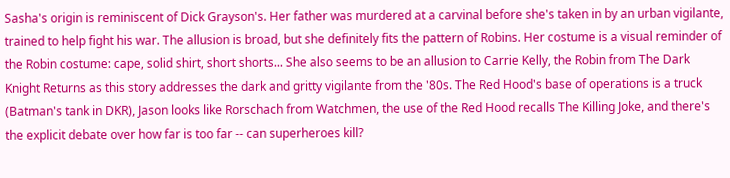Sasha's origin is reminiscent of Dick Grayson's. Her father was murdered at a carvinal before she's taken in by an urban vigilante, trained to help fight his war. The allusion is broad, but she definitely fits the pattern of Robins. Her costume is a visual reminder of the Robin costume: cape, solid shirt, short shorts... She also seems to be an allusion to Carrie Kelly, the Robin from The Dark Knight Returns as this story addresses the dark and gritty vigilante from the '80s. The Red Hood's base of operations is a truck (Batman's tank in DKR), Jason looks like Rorschach from Watchmen, the use of the Red Hood recalls The Killing Joke, and there's the explicit debate over how far is too far -- can superheroes kill?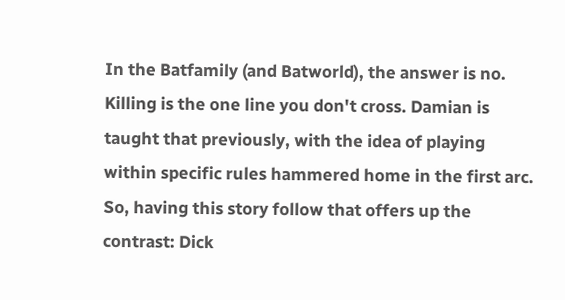In the Batfamily (and Batworld), the answer is no. Killing is the one line you don't cross. Damian is taught that previously, with the idea of playing within specific rules hammered home in the first arc. So, having this story follow that offers up the contrast: Dick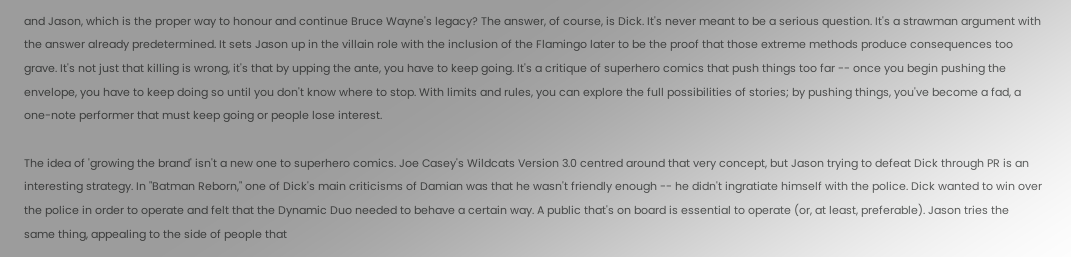and Jason, which is the proper way to honour and continue Bruce Wayne's legacy? The answer, of course, is Dick. It's never meant to be a serious question. It's a strawman argument with the answer already predetermined. It sets Jason up in the villain role with the inclusion of the Flamingo later to be the proof that those extreme methods produce consequences too grave. It's not just that killing is wrong, it's that by upping the ante, you have to keep going. It's a critique of superhero comics that push things too far -- once you begin pushing the envelope, you have to keep doing so until you don't know where to stop. With limits and rules, you can explore the full possibilities of stories; by pushing things, you've become a fad, a one-note performer that must keep going or people lose interest.

The idea of 'growing the brand' isn't a new one to superhero comics. Joe Casey's Wildcats Version 3.0 centred around that very concept, but Jason trying to defeat Dick through PR is an interesting strategy. In "Batman Reborn," one of Dick's main criticisms of Damian was that he wasn't friendly enough -- he didn't ingratiate himself with the police. Dick wanted to win over the police in order to operate and felt that the Dynamic Duo needed to behave a certain way. A public that's on board is essential to operate (or, at least, preferable). Jason tries the same thing, appealing to the side of people that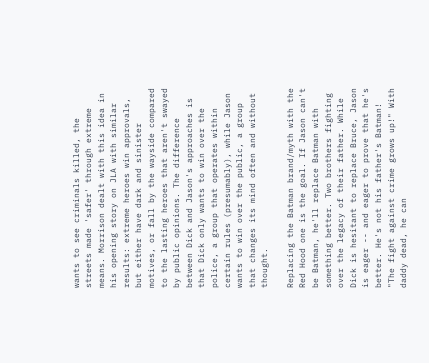wants to see criminals killed, the streets made 'safer' through extreme means. Morrison dealt with this idea in his opening story on JLA with similar results: extreme heroes win approvals, but either have dark and sinister motives, or fall by the wayside compared to the lasting heroes that aren't swayed by public opinions. The difference between Dick and Jason's approaches is that Dick only wants to win over the police, a group that operates within certain rules (presumably), while Jason wants to win over the public, a group that changes its mind often and without thought.

Replacing the Batman brand/myth with the Red Hood one is the goal. If Jason can't be Batman, he'll replace Batman with something better. Two brothers fighting over the legacy of their father. While Dick is hesitant to replace Bruce, Jason is eager -- and eager to prove that he's better. He's not his father's Batman! "The fight against crime grows up!" With daddy dead, he can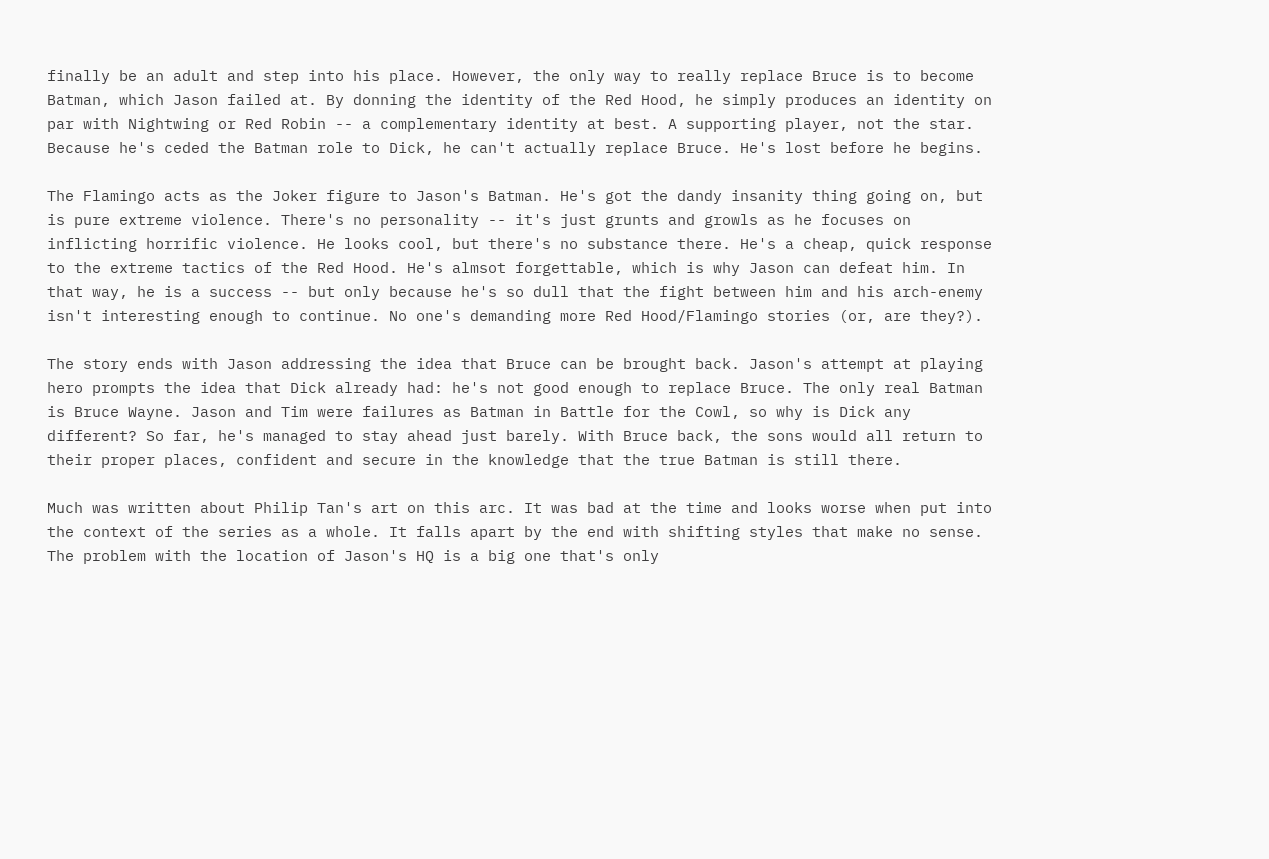finally be an adult and step into his place. However, the only way to really replace Bruce is to become Batman, which Jason failed at. By donning the identity of the Red Hood, he simply produces an identity on par with Nightwing or Red Robin -- a complementary identity at best. A supporting player, not the star. Because he's ceded the Batman role to Dick, he can't actually replace Bruce. He's lost before he begins.

The Flamingo acts as the Joker figure to Jason's Batman. He's got the dandy insanity thing going on, but is pure extreme violence. There's no personality -- it's just grunts and growls as he focuses on inflicting horrific violence. He looks cool, but there's no substance there. He's a cheap, quick response to the extreme tactics of the Red Hood. He's almsot forgettable, which is why Jason can defeat him. In that way, he is a success -- but only because he's so dull that the fight between him and his arch-enemy isn't interesting enough to continue. No one's demanding more Red Hood/Flamingo stories (or, are they?).

The story ends with Jason addressing the idea that Bruce can be brought back. Jason's attempt at playing hero prompts the idea that Dick already had: he's not good enough to replace Bruce. The only real Batman is Bruce Wayne. Jason and Tim were failures as Batman in Battle for the Cowl, so why is Dick any different? So far, he's managed to stay ahead just barely. With Bruce back, the sons would all return to their proper places, confident and secure in the knowledge that the true Batman is still there.

Much was written about Philip Tan's art on this arc. It was bad at the time and looks worse when put into the context of the series as a whole. It falls apart by the end with shifting styles that make no sense. The problem with the location of Jason's HQ is a big one that's only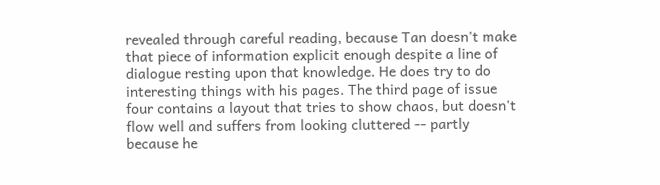revealed through careful reading, because Tan doesn't make that piece of information explicit enough despite a line of dialogue resting upon that knowledge. He does try to do interesting things with his pages. The third page of issue four contains a layout that tries to show chaos, but doesn't flow well and suffers from looking cluttered -- partly because he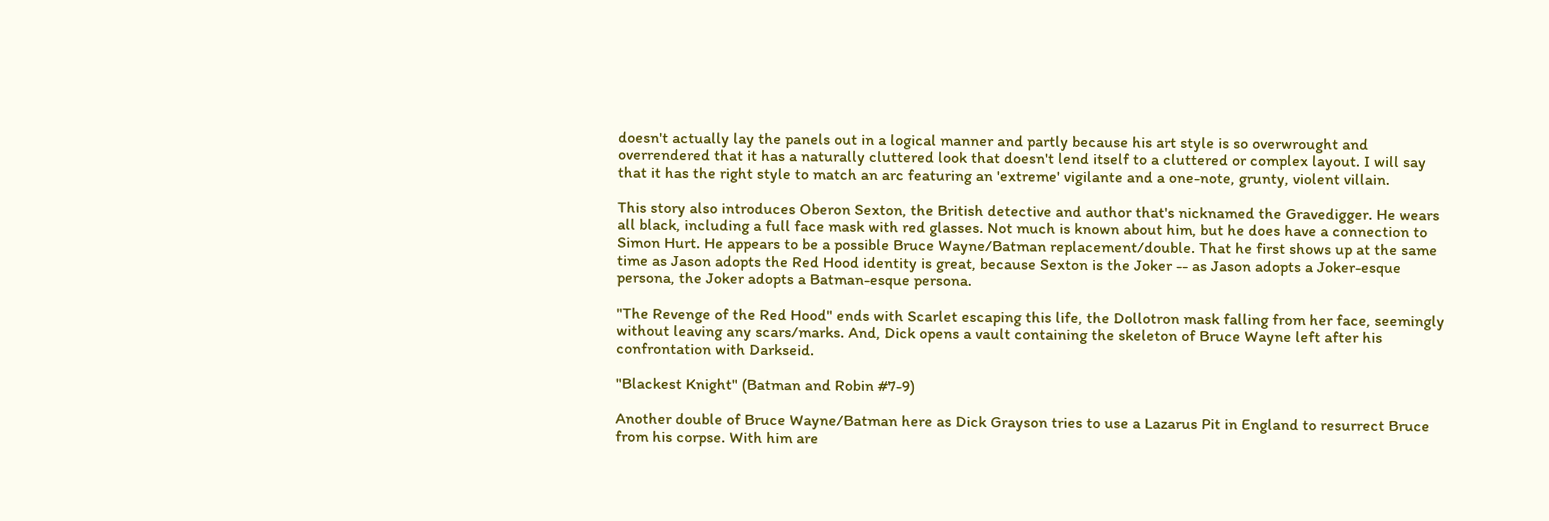doesn't actually lay the panels out in a logical manner and partly because his art style is so overwrought and overrendered that it has a naturally cluttered look that doesn't lend itself to a cluttered or complex layout. I will say that it has the right style to match an arc featuring an 'extreme' vigilante and a one-note, grunty, violent villain.

This story also introduces Oberon Sexton, the British detective and author that's nicknamed the Gravedigger. He wears all black, including a full face mask with red glasses. Not much is known about him, but he does have a connection to Simon Hurt. He appears to be a possible Bruce Wayne/Batman replacement/double. That he first shows up at the same time as Jason adopts the Red Hood identity is great, because Sexton is the Joker -- as Jason adopts a Joker-esque persona, the Joker adopts a Batman-esque persona.

"The Revenge of the Red Hood" ends with Scarlet escaping this life, the Dollotron mask falling from her face, seemingly without leaving any scars/marks. And, Dick opens a vault containing the skeleton of Bruce Wayne left after his confrontation with Darkseid.

"Blackest Knight" (Batman and Robin #7-9)

Another double of Bruce Wayne/Batman here as Dick Grayson tries to use a Lazarus Pit in England to resurrect Bruce from his corpse. With him are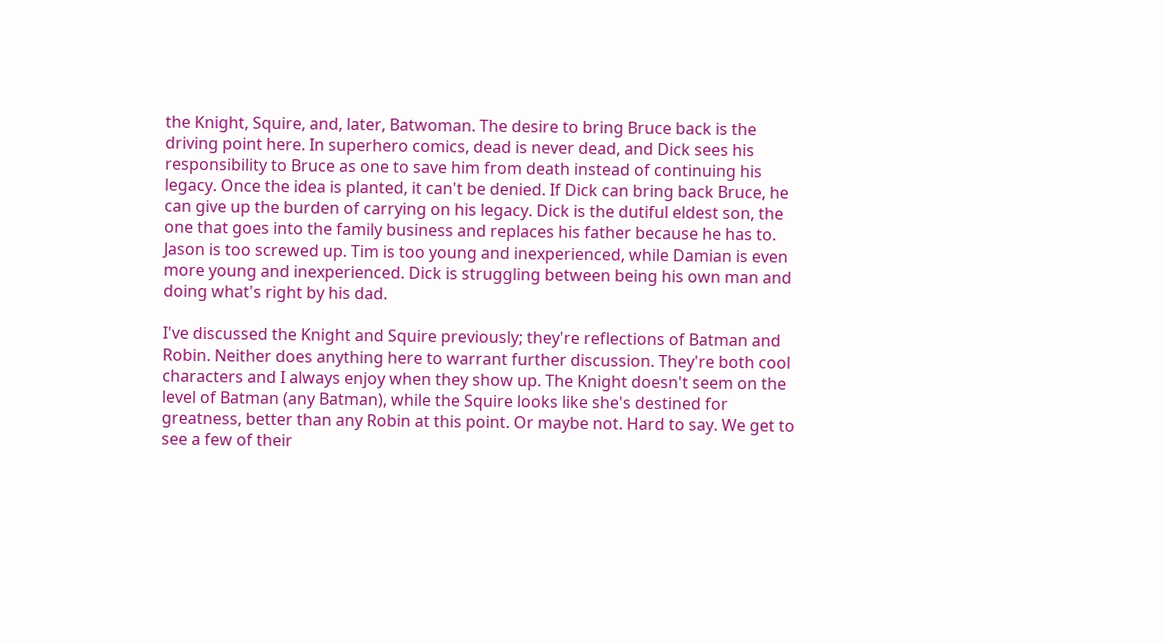the Knight, Squire, and, later, Batwoman. The desire to bring Bruce back is the driving point here. In superhero comics, dead is never dead, and Dick sees his responsibility to Bruce as one to save him from death instead of continuing his legacy. Once the idea is planted, it can't be denied. If Dick can bring back Bruce, he can give up the burden of carrying on his legacy. Dick is the dutiful eldest son, the one that goes into the family business and replaces his father because he has to. Jason is too screwed up. Tim is too young and inexperienced, while Damian is even more young and inexperienced. Dick is struggling between being his own man and doing what's right by his dad.

I've discussed the Knight and Squire previously; they're reflections of Batman and Robin. Neither does anything here to warrant further discussion. They're both cool characters and I always enjoy when they show up. The Knight doesn't seem on the level of Batman (any Batman), while the Squire looks like she's destined for greatness, better than any Robin at this point. Or maybe not. Hard to say. We get to see a few of their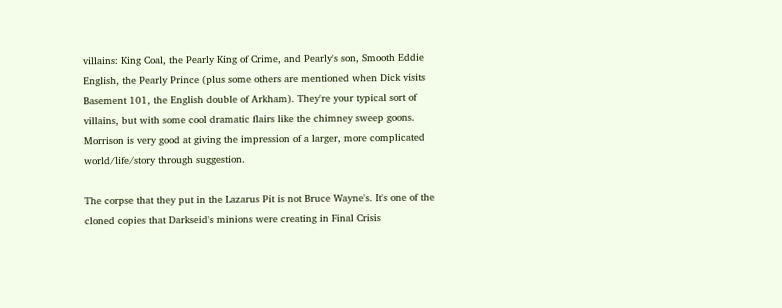villains: King Coal, the Pearly King of Crime, and Pearly's son, Smooth Eddie English, the Pearly Prince (plus some others are mentioned when Dick visits Basement 101, the English double of Arkham). They're your typical sort of villains, but with some cool dramatic flairs like the chimney sweep goons. Morrison is very good at giving the impression of a larger, more complicated world/life/story through suggestion.

The corpse that they put in the Lazarus Pit is not Bruce Wayne's. It's one of the cloned copies that Darkseid's minions were creating in Final Crisis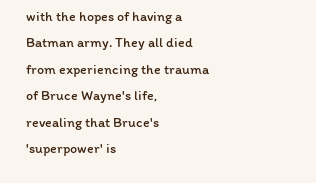with the hopes of having a Batman army. They all died from experiencing the trauma of Bruce Wayne's life, revealing that Bruce's 'superpower' is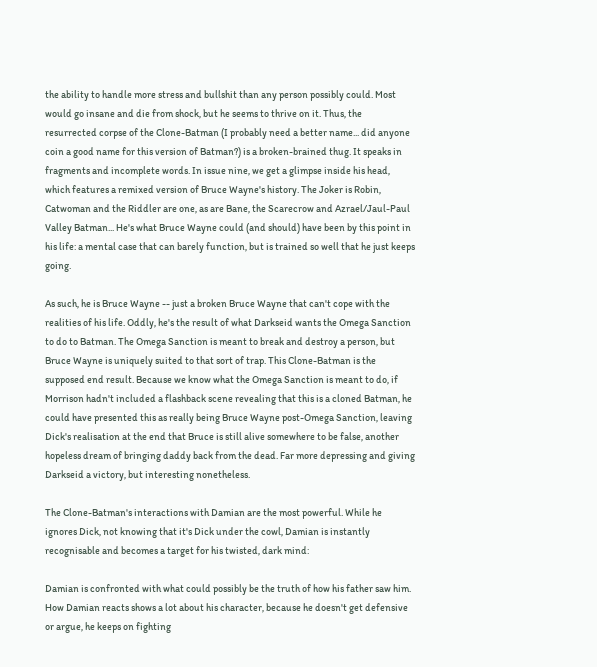the ability to handle more stress and bullshit than any person possibly could. Most would go insane and die from shock, but he seems to thrive on it. Thus, the resurrected corpse of the Clone-Batman (I probably need a better name... did anyone coin a good name for this version of Batman?) is a broken-brained thug. It speaks in fragments and incomplete words. In issue nine, we get a glimpse inside his head, which features a remixed version of Bruce Wayne's history. The Joker is Robin, Catwoman and the Riddler are one, as are Bane, the Scarecrow and Azrael/Jaul-Paul Valley Batman... He's what Bruce Wayne could (and should) have been by this point in his life: a mental case that can barely function, but is trained so well that he just keeps going.

As such, he is Bruce Wayne -- just a broken Bruce Wayne that can't cope with the realities of his life. Oddly, he's the result of what Darkseid wants the Omega Sanction to do to Batman. The Omega Sanction is meant to break and destroy a person, but Bruce Wayne is uniquely suited to that sort of trap. This Clone-Batman is the supposed end result. Because we know what the Omega Sanction is meant to do, if Morrison hadn't included a flashback scene revealing that this is a cloned Batman, he could have presented this as really being Bruce Wayne post-Omega Sanction, leaving Dick's realisation at the end that Bruce is still alive somewhere to be false, another hopeless dream of bringing daddy back from the dead. Far more depressing and giving Darkseid a victory, but interesting nonetheless.

The Clone-Batman's interactions with Damian are the most powerful. While he ignores Dick, not knowing that it's Dick under the cowl, Damian is instantly recognisable and becomes a target for his twisted, dark mind:

Damian is confronted with what could possibly be the truth of how his father saw him. How Damian reacts shows a lot about his character, because he doesn't get defensive or argue, he keeps on fighting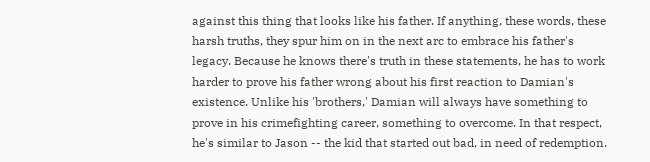against this thing that looks like his father. If anything, these words, these harsh truths, they spur him on in the next arc to embrace his father's legacy. Because he knows there's truth in these statements, he has to work harder to prove his father wrong about his first reaction to Damian's existence. Unlike his 'brothers,' Damian will always have something to prove in his crimefighting career, something to overcome. In that respect, he's similar to Jason -- the kid that started out bad, in need of redemption.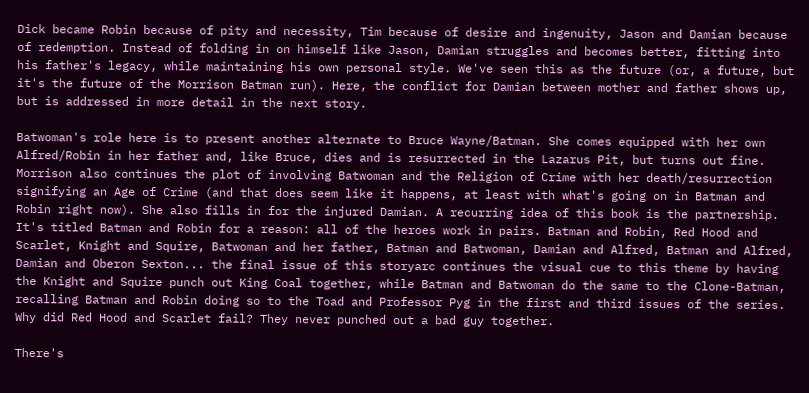Dick became Robin because of pity and necessity, Tim because of desire and ingenuity, Jason and Damian because of redemption. Instead of folding in on himself like Jason, Damian struggles and becomes better, fitting into his father's legacy, while maintaining his own personal style. We've seen this as the future (or, a future, but it's the future of the Morrison Batman run). Here, the conflict for Damian between mother and father shows up, but is addressed in more detail in the next story.

Batwoman's role here is to present another alternate to Bruce Wayne/Batman. She comes equipped with her own Alfred/Robin in her father and, like Bruce, dies and is resurrected in the Lazarus Pit, but turns out fine. Morrison also continues the plot of involving Batwoman and the Religion of Crime with her death/resurrection signifying an Age of Crime (and that does seem like it happens, at least with what's going on in Batman and Robin right now). She also fills in for the injured Damian. A recurring idea of this book is the partnership. It's titled Batman and Robin for a reason: all of the heroes work in pairs. Batman and Robin, Red Hood and Scarlet, Knight and Squire, Batwoman and her father, Batman and Batwoman, Damian and Alfred, Batman and Alfred, Damian and Oberon Sexton... the final issue of this storyarc continues the visual cue to this theme by having the Knight and Squire punch out King Coal together, while Batman and Batwoman do the same to the Clone-Batman, recalling Batman and Robin doing so to the Toad and Professor Pyg in the first and third issues of the series. Why did Red Hood and Scarlet fail? They never punched out a bad guy together.

There's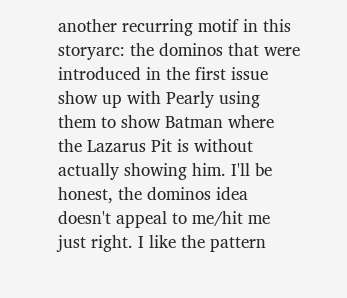another recurring motif in this storyarc: the dominos that were introduced in the first issue show up with Pearly using them to show Batman where the Lazarus Pit is without actually showing him. I'll be honest, the dominos idea doesn't appeal to me/hit me just right. I like the pattern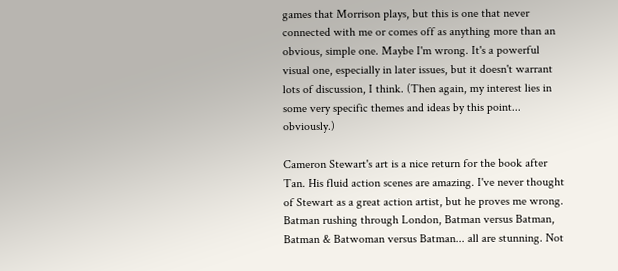games that Morrison plays, but this is one that never connected with me or comes off as anything more than an obvious, simple one. Maybe I'm wrong. It's a powerful visual one, especially in later issues, but it doesn't warrant lots of discussion, I think. (Then again, my interest lies in some very specific themes and ideas by this point... obviously.)

Cameron Stewart's art is a nice return for the book after Tan. His fluid action scenes are amazing. I've never thought of Stewart as a great action artist, but he proves me wrong. Batman rushing through London, Batman versus Batman, Batman & Batwoman versus Batman... all are stunning. Not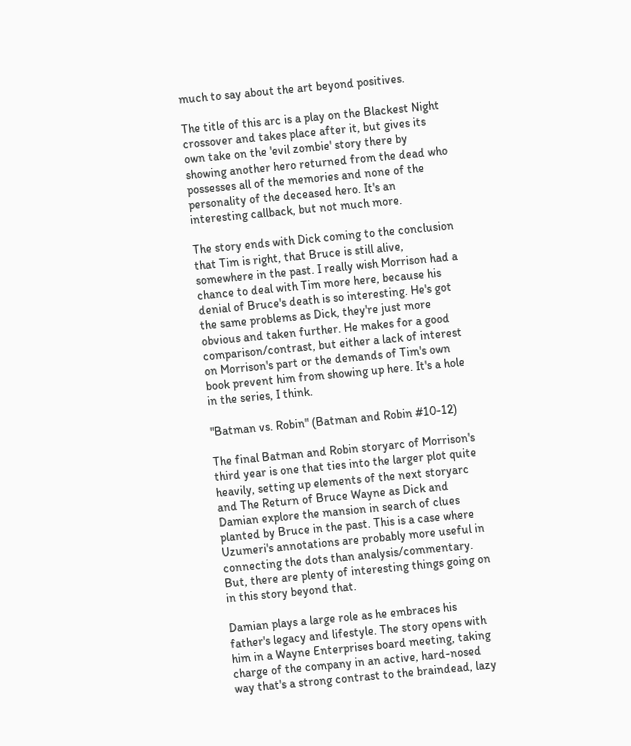much to say about the art beyond positives.

The title of this arc is a play on the Blackest Night crossover and takes place after it, but gives its own take on the 'evil zombie' story there by showing another hero returned from the dead who possesses all of the memories and none of the personality of the deceased hero. It's an interesting callback, but not much more.

The story ends with Dick coming to the conclusion that Tim is right, that Bruce is still alive, somewhere in the past. I really wish Morrison had a chance to deal with Tim more here, because his denial of Bruce's death is so interesting. He's got the same problems as Dick, they're just more obvious and taken further. He makes for a good comparison/contrast, but either a lack of interest on Morrison's part or the demands of Tim's own book prevent him from showing up here. It's a hole in the series, I think.

"Batman vs. Robin" (Batman and Robin #10-12)

The final Batman and Robin storyarc of Morrison's third year is one that ties into the larger plot quite heavily, setting up elements of the next storyarc and The Return of Bruce Wayne as Dick and Damian explore the mansion in search of clues planted by Bruce in the past. This is a case where Uzumeri's annotations are probably more useful in connecting the dots than analysis/commentary. But, there are plenty of interesting things going on in this story beyond that.

Damian plays a large role as he embraces his father's legacy and lifestyle. The story opens with him in a Wayne Enterprises board meeting, taking charge of the company in an active, hard-nosed way that's a strong contrast to the braindead, lazy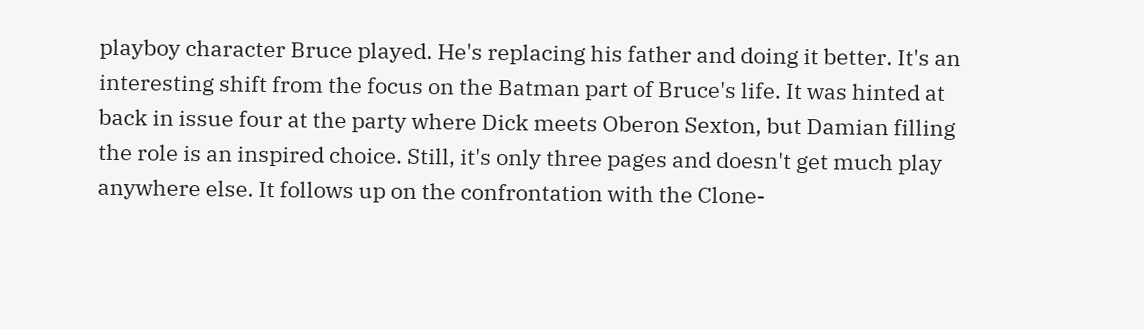playboy character Bruce played. He's replacing his father and doing it better. It's an interesting shift from the focus on the Batman part of Bruce's life. It was hinted at back in issue four at the party where Dick meets Oberon Sexton, but Damian filling the role is an inspired choice. Still, it's only three pages and doesn't get much play anywhere else. It follows up on the confrontation with the Clone-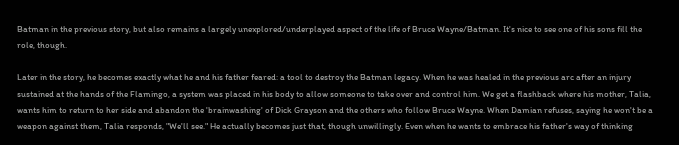Batman in the previous story, but also remains a largely unexplored/underplayed aspect of the life of Bruce Wayne/Batman. It's nice to see one of his sons fill the role, though.

Later in the story, he becomes exactly what he and his father feared: a tool to destroy the Batman legacy. When he was healed in the previous arc after an injury sustained at the hands of the Flamingo, a system was placed in his body to allow someone to take over and control him. We get a flashback where his mother, Talia, wants him to return to her side and abandon the 'brainwashing' of Dick Grayson and the others who follow Bruce Wayne. When Damian refuses, saying he won't be a weapon against them, Talia responds, "We'll see." He actually becomes just that, though unwillingly. Even when he wants to embrace his father's way of thinking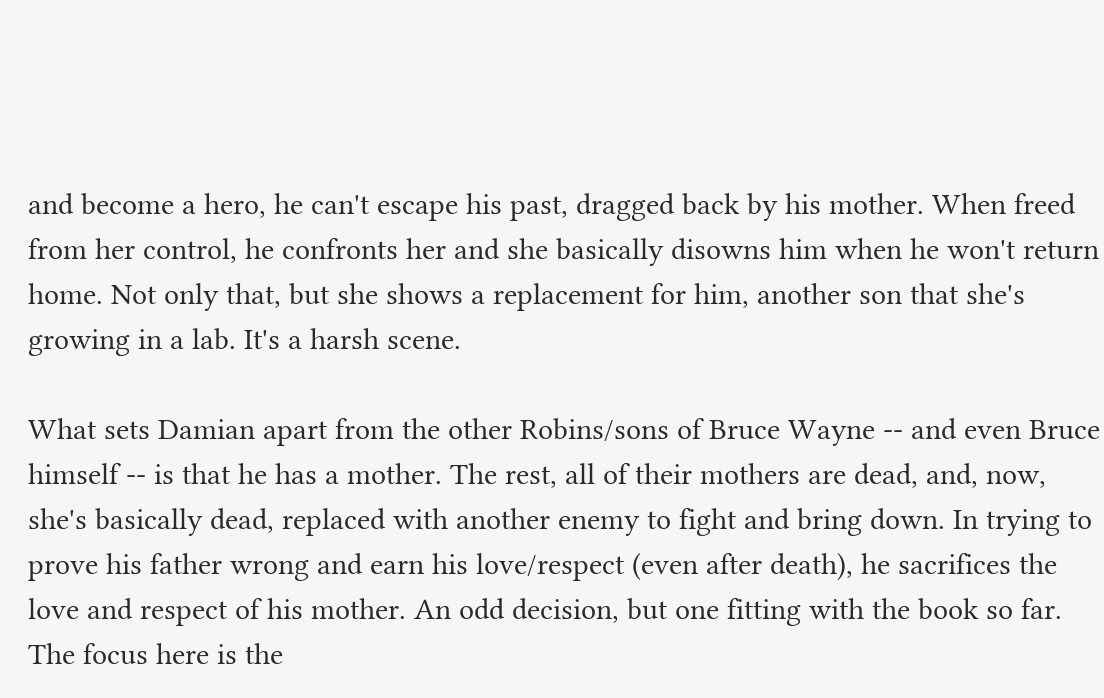and become a hero, he can't escape his past, dragged back by his mother. When freed from her control, he confronts her and she basically disowns him when he won't return home. Not only that, but she shows a replacement for him, another son that she's growing in a lab. It's a harsh scene.

What sets Damian apart from the other Robins/sons of Bruce Wayne -- and even Bruce himself -- is that he has a mother. The rest, all of their mothers are dead, and, now, she's basically dead, replaced with another enemy to fight and bring down. In trying to prove his father wrong and earn his love/respect (even after death), he sacrifices the love and respect of his mother. An odd decision, but one fitting with the book so far. The focus here is the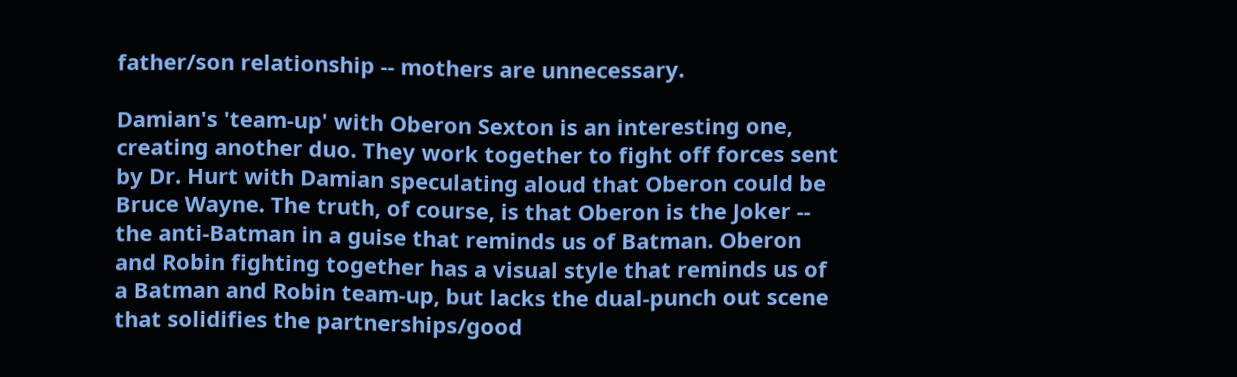father/son relationship -- mothers are unnecessary.

Damian's 'team-up' with Oberon Sexton is an interesting one, creating another duo. They work together to fight off forces sent by Dr. Hurt with Damian speculating aloud that Oberon could be Bruce Wayne. The truth, of course, is that Oberon is the Joker -- the anti-Batman in a guise that reminds us of Batman. Oberon and Robin fighting together has a visual style that reminds us of a Batman and Robin team-up, but lacks the dual-punch out scene that solidifies the partnerships/good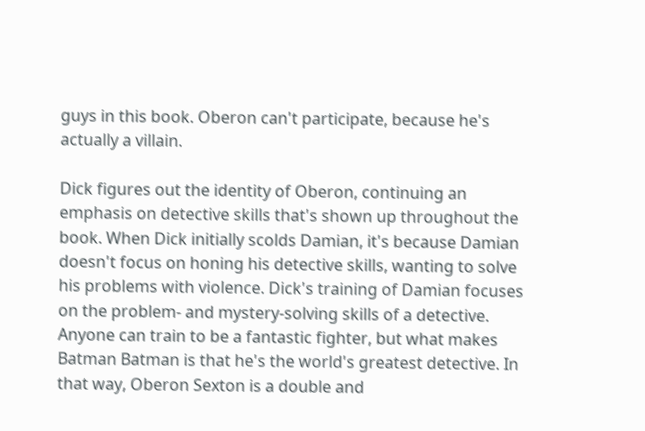guys in this book. Oberon can't participate, because he's actually a villain.

Dick figures out the identity of Oberon, continuing an emphasis on detective skills that's shown up throughout the book. When Dick initially scolds Damian, it's because Damian doesn't focus on honing his detective skills, wanting to solve his problems with violence. Dick's training of Damian focuses on the problem- and mystery-solving skills of a detective. Anyone can train to be a fantastic fighter, but what makes Batman Batman is that he's the world's greatest detective. In that way, Oberon Sexton is a double and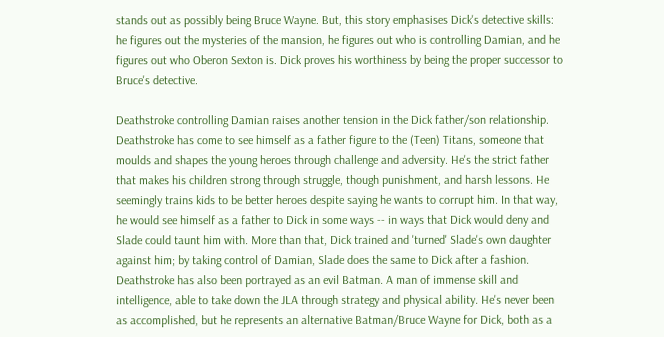stands out as possibly being Bruce Wayne. But, this story emphasises Dick's detective skills: he figures out the mysteries of the mansion, he figures out who is controlling Damian, and he figures out who Oberon Sexton is. Dick proves his worthiness by being the proper successor to Bruce's detective.

Deathstroke controlling Damian raises another tension in the Dick father/son relationship. Deathstroke has come to see himself as a father figure to the (Teen) Titans, someone that moulds and shapes the young heroes through challenge and adversity. He's the strict father that makes his children strong through struggle, though punishment, and harsh lessons. He seemingly trains kids to be better heroes despite saying he wants to corrupt him. In that way, he would see himself as a father to Dick in some ways -- in ways that Dick would deny and Slade could taunt him with. More than that, Dick trained and 'turned' Slade's own daughter against him; by taking control of Damian, Slade does the same to Dick after a fashion. Deathstroke has also been portrayed as an evil Batman. A man of immense skill and intelligence, able to take down the JLA through strategy and physical ability. He's never been as accomplished, but he represents an alternative Batman/Bruce Wayne for Dick, both as a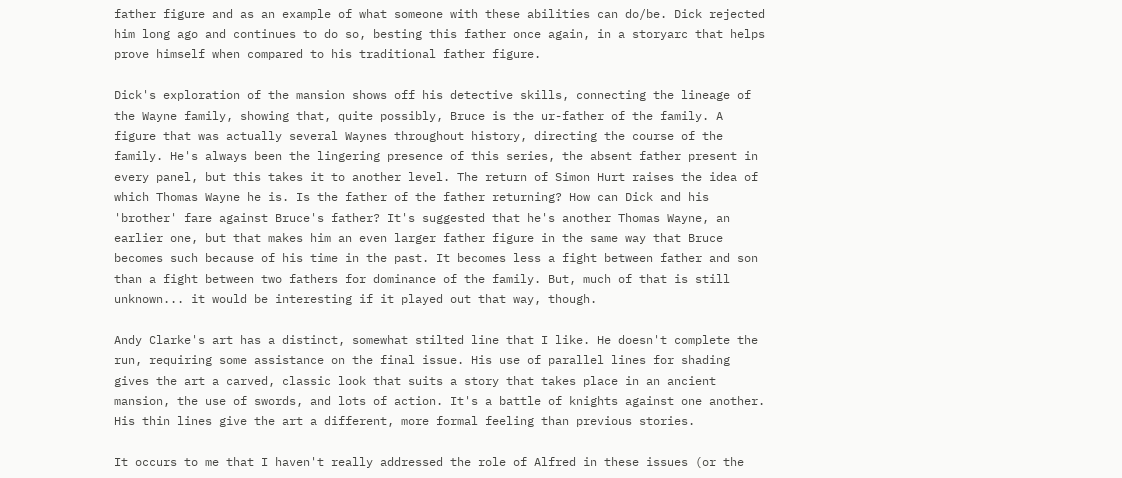father figure and as an example of what someone with these abilities can do/be. Dick rejected him long ago and continues to do so, besting this father once again, in a storyarc that helps prove himself when compared to his traditional father figure.

Dick's exploration of the mansion shows off his detective skills, connecting the lineage of the Wayne family, showing that, quite possibly, Bruce is the ur-father of the family. A figure that was actually several Waynes throughout history, directing the course of the family. He's always been the lingering presence of this series, the absent father present in every panel, but this takes it to another level. The return of Simon Hurt raises the idea of which Thomas Wayne he is. Is the father of the father returning? How can Dick and his 'brother' fare against Bruce's father? It's suggested that he's another Thomas Wayne, an earlier one, but that makes him an even larger father figure in the same way that Bruce becomes such because of his time in the past. It becomes less a fight between father and son than a fight between two fathers for dominance of the family. But, much of that is still unknown... it would be interesting if it played out that way, though.

Andy Clarke's art has a distinct, somewhat stilted line that I like. He doesn't complete the run, requiring some assistance on the final issue. His use of parallel lines for shading gives the art a carved, classic look that suits a story that takes place in an ancient mansion, the use of swords, and lots of action. It's a battle of knights against one another. His thin lines give the art a different, more formal feeling than previous stories.

It occurs to me that I haven't really addressed the role of Alfred in these issues (or the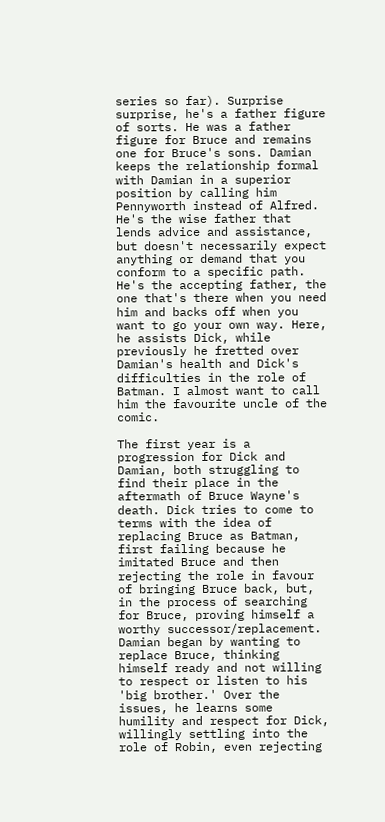series so far). Surprise surprise, he's a father figure of sorts. He was a father figure for Bruce and remains one for Bruce's sons. Damian keeps the relationship formal with Damian in a superior position by calling him Pennyworth instead of Alfred. He's the wise father that lends advice and assistance, but doesn't necessarily expect anything or demand that you conform to a specific path. He's the accepting father, the one that's there when you need him and backs off when you want to go your own way. Here, he assists Dick, while previously he fretted over Damian's health and Dick's difficulties in the role of Batman. I almost want to call him the favourite uncle of the comic.

The first year is a progression for Dick and Damian, both struggling to find their place in the aftermath of Bruce Wayne's death. Dick tries to come to terms with the idea of replacing Bruce as Batman, first failing because he imitated Bruce and then rejecting the role in favour of bringing Bruce back, but, in the process of searching for Bruce, proving himself a worthy successor/replacement. Damian began by wanting to replace Bruce, thinking himself ready and not willing to respect or listen to his 'big brother.' Over the issues, he learns some humility and respect for Dick, willingly settling into the role of Robin, even rejecting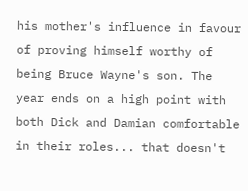his mother's influence in favour of proving himself worthy of being Bruce Wayne's son. The year ends on a high point with both Dick and Damian comfortable in their roles... that doesn't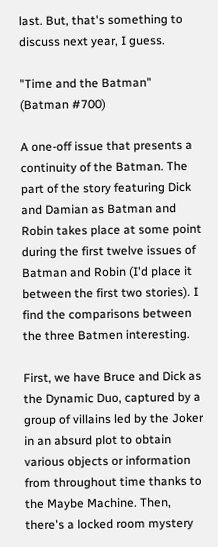last. But, that's something to discuss next year, I guess.

"Time and the Batman" (Batman #700)

A one-off issue that presents a continuity of the Batman. The part of the story featuring Dick and Damian as Batman and Robin takes place at some point during the first twelve issues of Batman and Robin (I'd place it between the first two stories). I find the comparisons between the three Batmen interesting.

First, we have Bruce and Dick as the Dynamic Duo, captured by a group of villains led by the Joker in an absurd plot to obtain various objects or information from throughout time thanks to the Maybe Machine. Then, there's a locked room mystery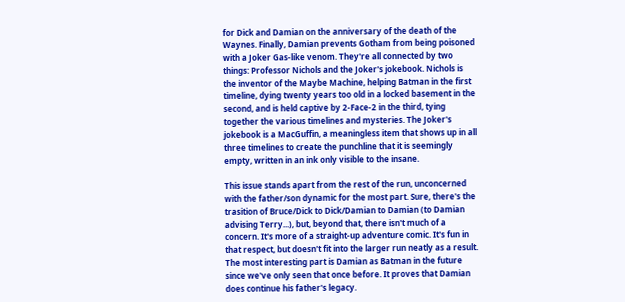for Dick and Damian on the anniversary of the death of the Waynes. Finally, Damian prevents Gotham from being poisoned with a Joker Gas-like venom. They're all connected by two things: Professor Nichols and the Joker's jokebook. Nichols is the inventor of the Maybe Machine, helping Batman in the first timeline, dying twenty years too old in a locked basement in the second, and is held captive by 2-Face-2 in the third, tying together the various timelines and mysteries. The Joker's jokebook is a MacGuffin, a meaningless item that shows up in all three timelines to create the punchline that it is seemingly empty, written in an ink only visible to the insane.

This issue stands apart from the rest of the run, unconcerned with the father/son dynamic for the most part. Sure, there's the trasition of Bruce/Dick to Dick/Damian to Damian (to Damian advising Terry...), but, beyond that, there isn't much of a concern. It's more of a straight-up adventure comic. It's fun in that respect, but doesn't fit into the larger run neatly as a result. The most interesting part is Damian as Batman in the future since we've only seen that once before. It proves that Damian does continue his father's legacy.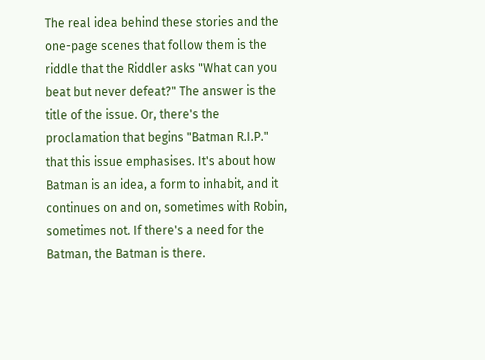The real idea behind these stories and the one-page scenes that follow them is the riddle that the Riddler asks "What can you beat but never defeat?" The answer is the title of the issue. Or, there's the proclamation that begins "Batman R.I.P." that this issue emphasises. It's about how Batman is an idea, a form to inhabit, and it continues on and on, sometimes with Robin, sometimes not. If there's a need for the Batman, the Batman is there.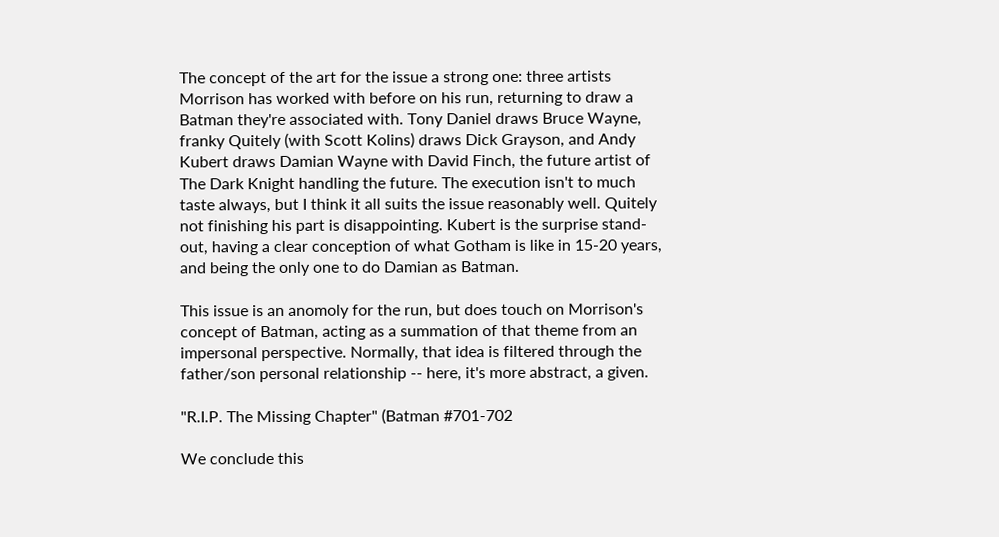The concept of the art for the issue a strong one: three artists Morrison has worked with before on his run, returning to draw a Batman they're associated with. Tony Daniel draws Bruce Wayne, franky Quitely (with Scott Kolins) draws Dick Grayson, and Andy Kubert draws Damian Wayne with David Finch, the future artist of The Dark Knight handling the future. The execution isn't to much taste always, but I think it all suits the issue reasonably well. Quitely not finishing his part is disappointing. Kubert is the surprise stand-out, having a clear conception of what Gotham is like in 15-20 years, and being the only one to do Damian as Batman.

This issue is an anomoly for the run, but does touch on Morrison's concept of Batman, acting as a summation of that theme from an impersonal perspective. Normally, that idea is filtered through the father/son personal relationship -- here, it's more abstract, a given.

"R.I.P. The Missing Chapter" (Batman #701-702

We conclude this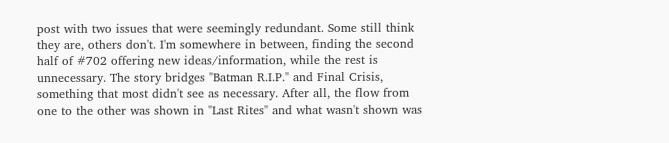post with two issues that were seemingly redundant. Some still think they are, others don't. I'm somewhere in between, finding the second half of #702 offering new ideas/information, while the rest is unnecessary. The story bridges "Batman R.I.P." and Final Crisis, something that most didn't see as necessary. After all, the flow from one to the other was shown in "Last Rites" and what wasn't shown was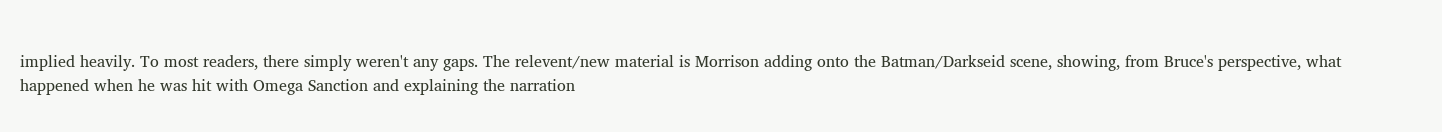implied heavily. To most readers, there simply weren't any gaps. The relevent/new material is Morrison adding onto the Batman/Darkseid scene, showing, from Bruce's perspective, what happened when he was hit with Omega Sanction and explaining the narration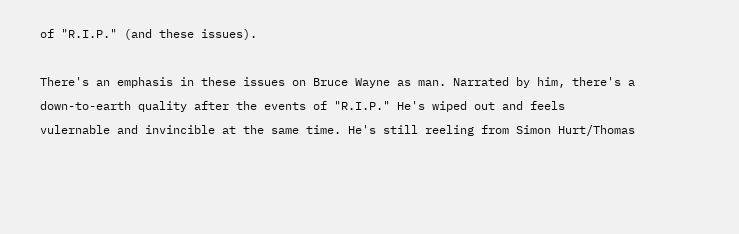of "R.I.P." (and these issues).

There's an emphasis in these issues on Bruce Wayne as man. Narrated by him, there's a down-to-earth quality after the events of "R.I.P." He's wiped out and feels vulernable and invincible at the same time. He's still reeling from Simon Hurt/Thomas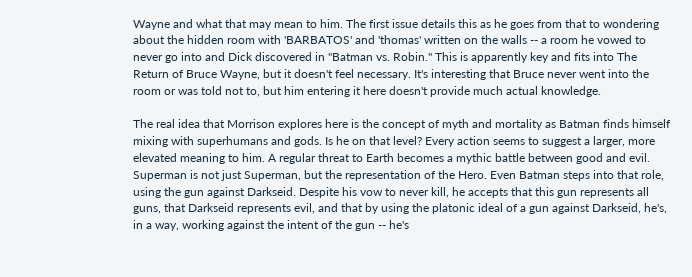Wayne and what that may mean to him. The first issue details this as he goes from that to wondering about the hidden room with 'BARBATOS' and 'thomas' written on the walls -- a room he vowed to never go into and Dick discovered in "Batman vs. Robin." This is apparently key and fits into The Return of Bruce Wayne, but it doesn't feel necessary. It's interesting that Bruce never went into the room or was told not to, but him entering it here doesn't provide much actual knowledge.

The real idea that Morrison explores here is the concept of myth and mortality as Batman finds himself mixing with superhumans and gods. Is he on that level? Every action seems to suggest a larger, more elevated meaning to him. A regular threat to Earth becomes a mythic battle between good and evil. Superman is not just Superman, but the representation of the Hero. Even Batman steps into that role, using the gun against Darkseid. Despite his vow to never kill, he accepts that this gun represents all guns, that Darkseid represents evil, and that by using the platonic ideal of a gun against Darkseid, he's, in a way, working against the intent of the gun -- he's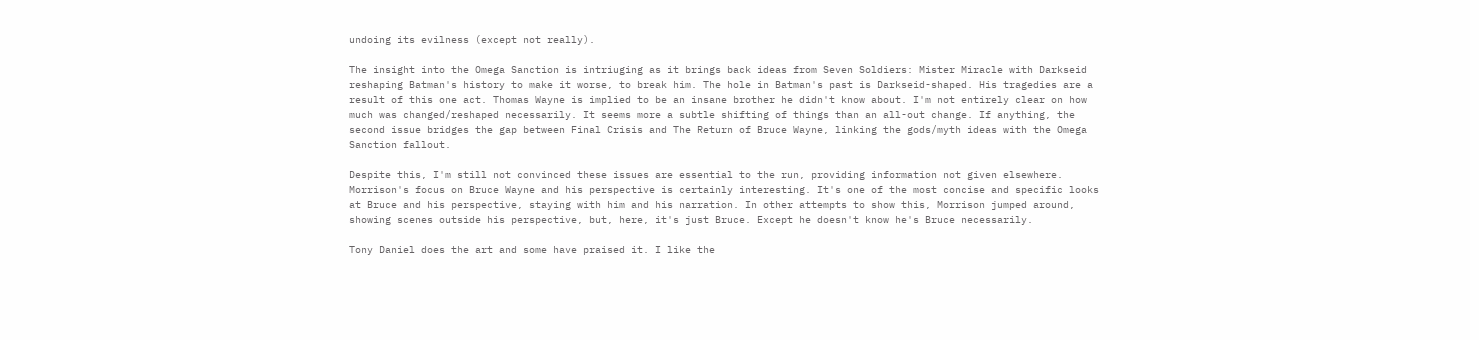undoing its evilness (except not really).

The insight into the Omega Sanction is intriuging as it brings back ideas from Seven Soldiers: Mister Miracle with Darkseid reshaping Batman's history to make it worse, to break him. The hole in Batman's past is Darkseid-shaped. His tragedies are a result of this one act. Thomas Wayne is implied to be an insane brother he didn't know about. I'm not entirely clear on how much was changed/reshaped necessarily. It seems more a subtle shifting of things than an all-out change. If anything, the second issue bridges the gap between Final Crisis and The Return of Bruce Wayne, linking the gods/myth ideas with the Omega Sanction fallout.

Despite this, I'm still not convinced these issues are essential to the run, providing information not given elsewhere. Morrison's focus on Bruce Wayne and his perspective is certainly interesting. It's one of the most concise and specific looks at Bruce and his perspective, staying with him and his narration. In other attempts to show this, Morrison jumped around, showing scenes outside his perspective, but, here, it's just Bruce. Except he doesn't know he's Bruce necessarily.

Tony Daniel does the art and some have praised it. I like the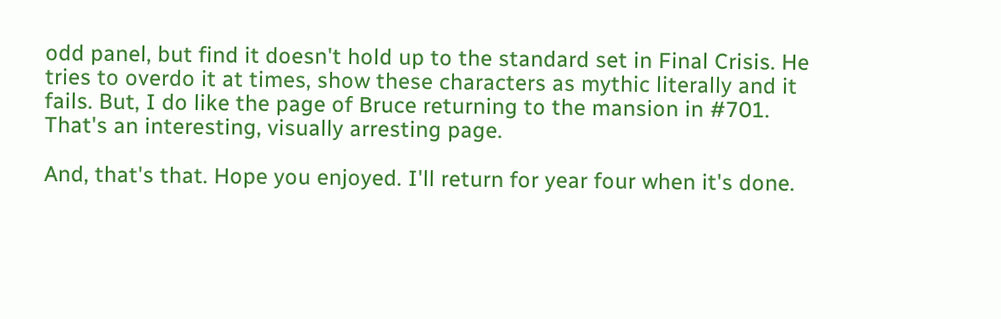odd panel, but find it doesn't hold up to the standard set in Final Crisis. He tries to overdo it at times, show these characters as mythic literally and it fails. But, I do like the page of Bruce returning to the mansion in #701. That's an interesting, visually arresting page.

And, that's that. Hope you enjoyed. I'll return for year four when it's done.